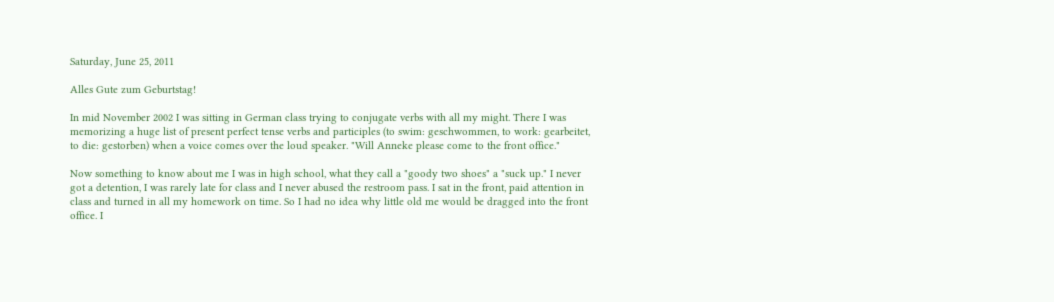Saturday, June 25, 2011

Alles Gute zum Geburtstag!

In mid November 2002 I was sitting in German class trying to conjugate verbs with all my might. There I was memorizing a huge list of present perfect tense verbs and participles (to swim: geschwommen, to work: gearbeitet, to die: gestorben) when a voice comes over the loud speaker. "Will Anneke please come to the front office."

Now something to know about me I was in high school, what they call a "goody two shoes" a "suck up." I never got a detention, I was rarely late for class and I never abused the restroom pass. I sat in the front, paid attention in class and turned in all my homework on time. So I had no idea why little old me would be dragged into the front office. I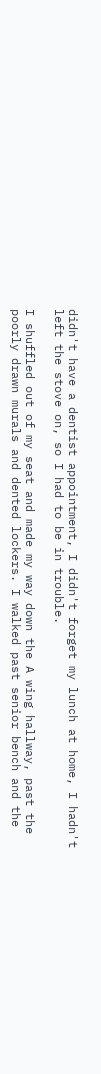didn't have a dentist appointment, I didn't forget my lunch at home, I hadn't left the stove on, so I had to be in trouble.

I shuffled out of my seat and made my way down the A wing hallway, past the poorly drawn murals and dented lockers. I walked past senior bench and the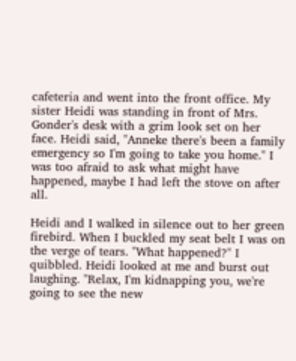cafeteria and went into the front office. My sister Heidi was standing in front of Mrs. Gonder's desk with a grim look set on her face. Heidi said, "Anneke there's been a family emergency so I'm going to take you home." I was too afraid to ask what might have happened, maybe I had left the stove on after all.

Heidi and I walked in silence out to her green firebird. When I buckled my seat belt I was on the verge of tears. "What happened?" I quibbled. Heidi looked at me and burst out laughing. "Relax, I'm kidnapping you, we're going to see the new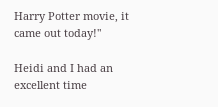Harry Potter movie, it came out today!"

Heidi and I had an excellent time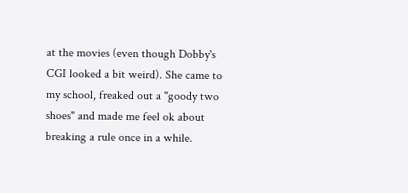at the movies (even though Dobby's CGI looked a bit weird). She came to my school, freaked out a "goody two shoes" and made me feel ok about breaking a rule once in a while.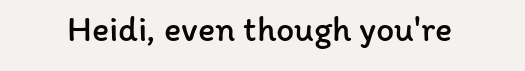Heidi, even though you're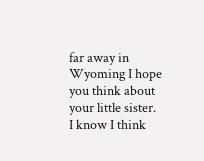far away in Wyoming I hope you think about your little sister. I know I think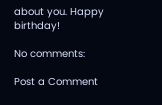about you. Happy birthday!

No comments:

Post a Comment